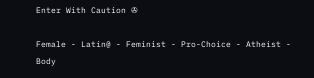Enter With Caution ✇

Female - Latin@ - Feminist - Pro-Choice - Atheist - Body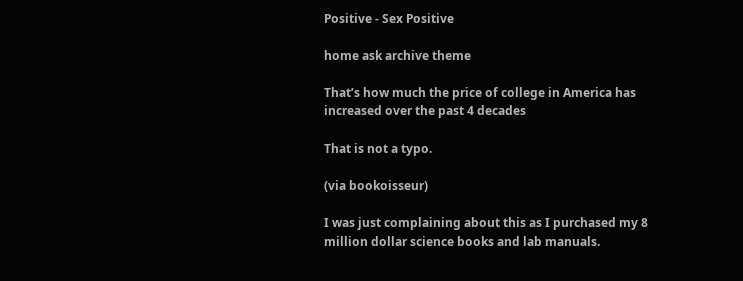Positive - Sex Positive

home ask archive theme

That’s how much the price of college in America has increased over the past 4 decades

That is not a typo.

(via bookoisseur)

I was just complaining about this as I purchased my 8 million dollar science books and lab manuals.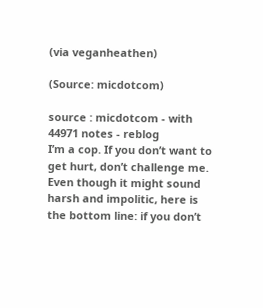(via veganheathen)

(Source: micdotcom)

source : micdotcom - with 44971 notes - reblog
I’m a cop. If you don’t want to get hurt, don’t challenge me. Even though it might sound harsh and impolitic, here is the bottom line: if you don’t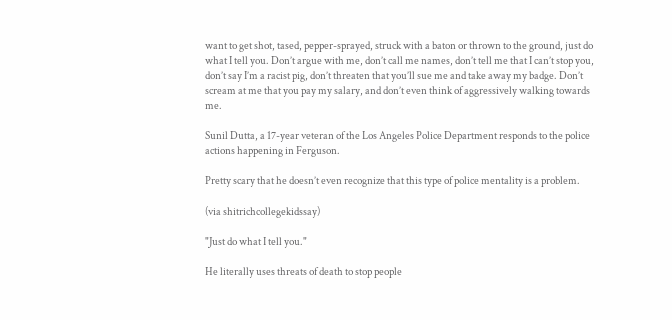want to get shot, tased, pepper-sprayed, struck with a baton or thrown to the ground, just do what I tell you. Don’t argue with me, don’t call me names, don’t tell me that I can’t stop you, don’t say I’m a racist pig, don’t threaten that you’ll sue me and take away my badge. Don’t scream at me that you pay my salary, and don’t even think of aggressively walking towards me.

Sunil Dutta, a 17-year veteran of the Los Angeles Police Department responds to the police actions happening in Ferguson.

Pretty scary that he doesn’t even recognize that this type of police mentality is a problem.

(via shitrichcollegekidssay)

"Just do what I tell you."

He literally uses threats of death to stop people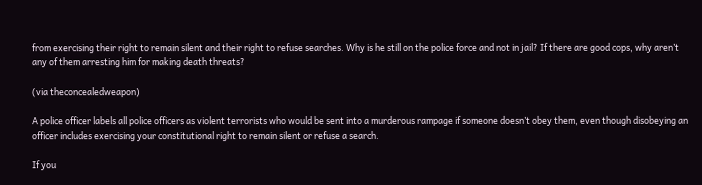from exercising their right to remain silent and their right to refuse searches. Why is he still on the police force and not in jail? If there are good cops, why aren’t any of them arresting him for making death threats?

(via theconcealedweapon)

A police officer labels all police officers as violent terrorists who would be sent into a murderous rampage if someone doesn’t obey them, even though disobeying an officer includes exercising your constitutional right to remain silent or refuse a search.

If you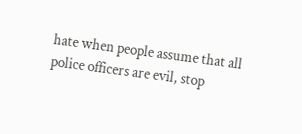hate when people assume that all police officers are evil, stop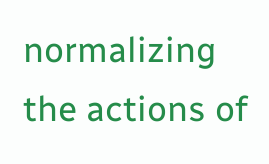normalizing the actions of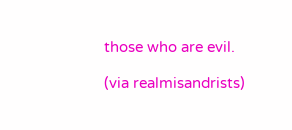those who are evil.

(via realmisandrists)